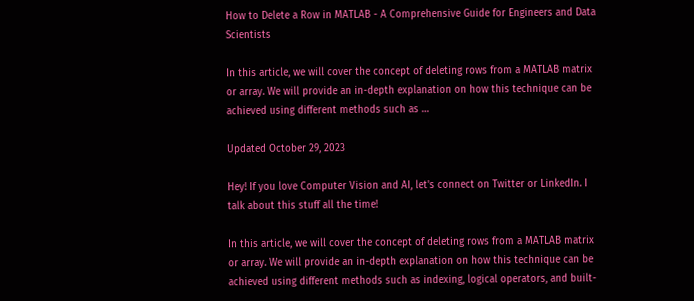How to Delete a Row in MATLAB - A Comprehensive Guide for Engineers and Data Scientists

In this article, we will cover the concept of deleting rows from a MATLAB matrix or array. We will provide an in-depth explanation on how this technique can be achieved using different methods such as …

Updated October 29, 2023

Hey! If you love Computer Vision and AI, let's connect on Twitter or LinkedIn. I talk about this stuff all the time!

In this article, we will cover the concept of deleting rows from a MATLAB matrix or array. We will provide an in-depth explanation on how this technique can be achieved using different methods such as indexing, logical operators, and built-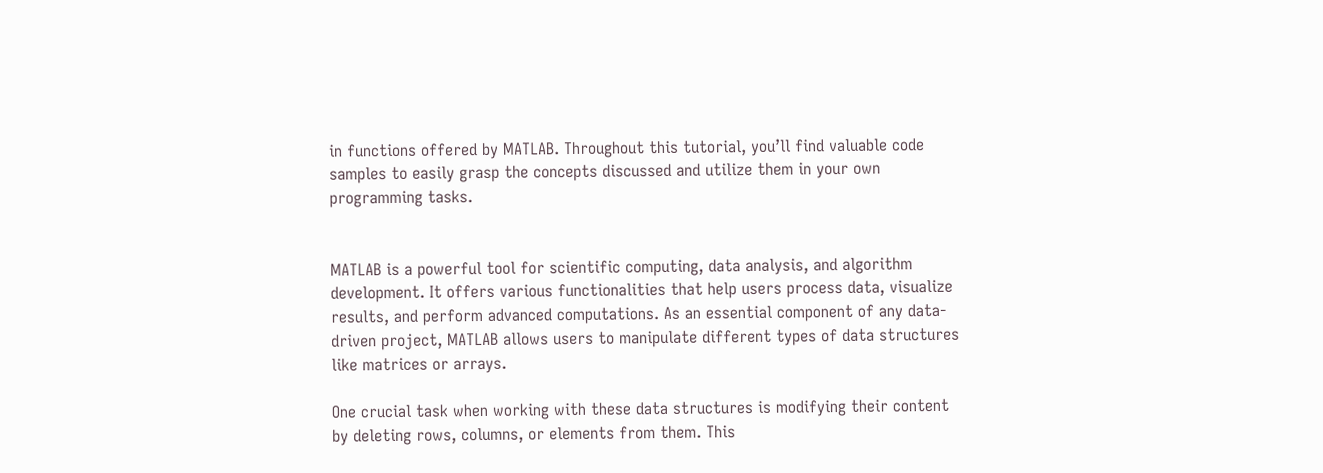in functions offered by MATLAB. Throughout this tutorial, you’ll find valuable code samples to easily grasp the concepts discussed and utilize them in your own programming tasks.


MATLAB is a powerful tool for scientific computing, data analysis, and algorithm development. It offers various functionalities that help users process data, visualize results, and perform advanced computations. As an essential component of any data-driven project, MATLAB allows users to manipulate different types of data structures like matrices or arrays.

One crucial task when working with these data structures is modifying their content by deleting rows, columns, or elements from them. This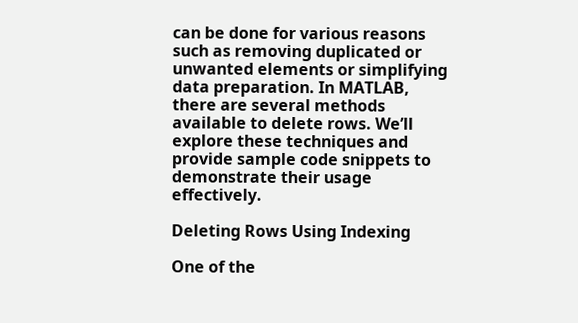can be done for various reasons such as removing duplicated or unwanted elements or simplifying data preparation. In MATLAB, there are several methods available to delete rows. We’ll explore these techniques and provide sample code snippets to demonstrate their usage effectively.

Deleting Rows Using Indexing

One of the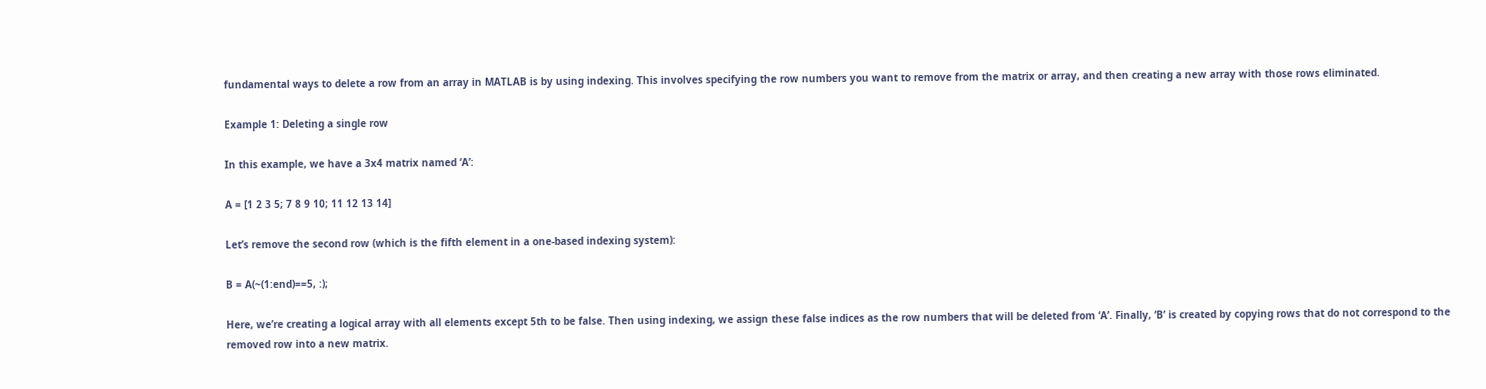fundamental ways to delete a row from an array in MATLAB is by using indexing. This involves specifying the row numbers you want to remove from the matrix or array, and then creating a new array with those rows eliminated.

Example 1: Deleting a single row

In this example, we have a 3x4 matrix named ‘A’:

A = [1 2 3 5; 7 8 9 10; 11 12 13 14]

Let’s remove the second row (which is the fifth element in a one-based indexing system):

B = A(~(1:end)==5, :);

Here, we’re creating a logical array with all elements except 5th to be false. Then using indexing, we assign these false indices as the row numbers that will be deleted from ‘A’. Finally, ‘B’ is created by copying rows that do not correspond to the removed row into a new matrix.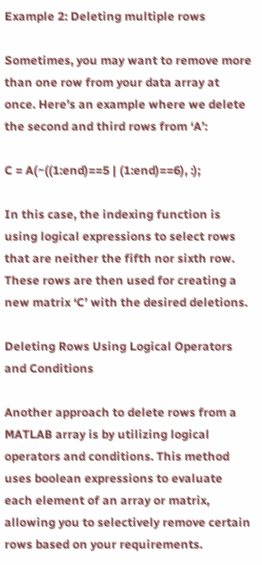Example 2: Deleting multiple rows

Sometimes, you may want to remove more than one row from your data array at once. Here’s an example where we delete the second and third rows from ‘A’:

C = A(~((1:end)==5 | (1:end)==6), :);

In this case, the indexing function is using logical expressions to select rows that are neither the fifth nor sixth row. These rows are then used for creating a new matrix ‘C’ with the desired deletions.

Deleting Rows Using Logical Operators and Conditions

Another approach to delete rows from a MATLAB array is by utilizing logical operators and conditions. This method uses boolean expressions to evaluate each element of an array or matrix, allowing you to selectively remove certain rows based on your requirements.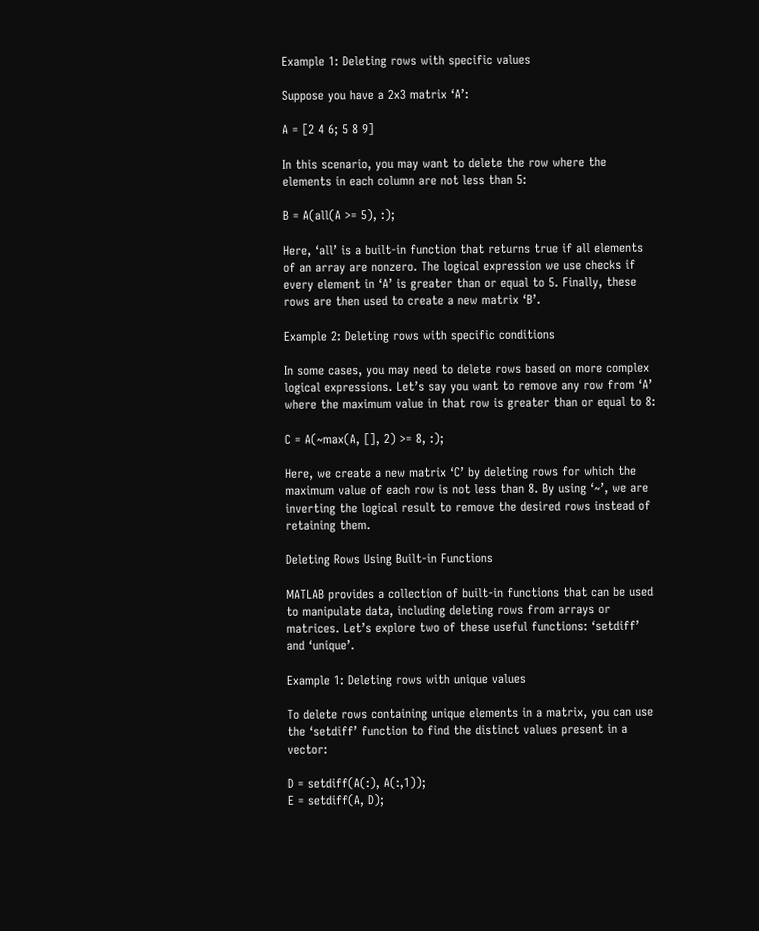Example 1: Deleting rows with specific values

Suppose you have a 2x3 matrix ‘A’:

A = [2 4 6; 5 8 9]

In this scenario, you may want to delete the row where the elements in each column are not less than 5:

B = A(all(A >= 5), :);

Here, ‘all’ is a built-in function that returns true if all elements of an array are nonzero. The logical expression we use checks if every element in ‘A’ is greater than or equal to 5. Finally, these rows are then used to create a new matrix ‘B’.

Example 2: Deleting rows with specific conditions

In some cases, you may need to delete rows based on more complex logical expressions. Let’s say you want to remove any row from ‘A’ where the maximum value in that row is greater than or equal to 8:

C = A(~max(A, [], 2) >= 8, :);

Here, we create a new matrix ‘C’ by deleting rows for which the maximum value of each row is not less than 8. By using ‘~’, we are inverting the logical result to remove the desired rows instead of retaining them.

Deleting Rows Using Built-in Functions

MATLAB provides a collection of built-in functions that can be used to manipulate data, including deleting rows from arrays or matrices. Let’s explore two of these useful functions: ‘setdiff’ and ‘unique’.

Example 1: Deleting rows with unique values

To delete rows containing unique elements in a matrix, you can use the ‘setdiff’ function to find the distinct values present in a vector:

D = setdiff(A(:), A(:,1));
E = setdiff(A, D);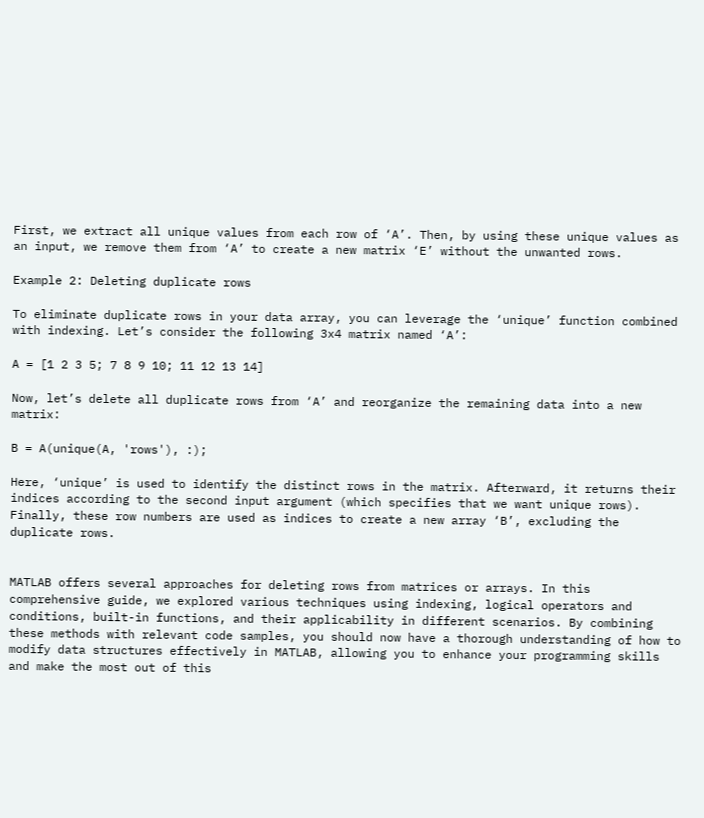First, we extract all unique values from each row of ‘A’. Then, by using these unique values as an input, we remove them from ‘A’ to create a new matrix ‘E’ without the unwanted rows.

Example 2: Deleting duplicate rows

To eliminate duplicate rows in your data array, you can leverage the ‘unique’ function combined with indexing. Let’s consider the following 3x4 matrix named ‘A’:

A = [1 2 3 5; 7 8 9 10; 11 12 13 14]

Now, let’s delete all duplicate rows from ‘A’ and reorganize the remaining data into a new matrix:

B = A(unique(A, 'rows'), :);

Here, ‘unique’ is used to identify the distinct rows in the matrix. Afterward, it returns their indices according to the second input argument (which specifies that we want unique rows). Finally, these row numbers are used as indices to create a new array ‘B’, excluding the duplicate rows.


MATLAB offers several approaches for deleting rows from matrices or arrays. In this comprehensive guide, we explored various techniques using indexing, logical operators and conditions, built-in functions, and their applicability in different scenarios. By combining these methods with relevant code samples, you should now have a thorough understanding of how to modify data structures effectively in MATLAB, allowing you to enhance your programming skills and make the most out of this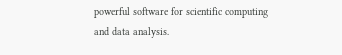powerful software for scientific computing and data analysis.